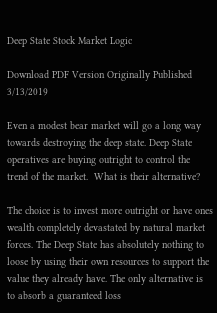Deep State Stock Market Logic

Download PDF Version Originally Published 3/13/2019

Even a modest bear market will go a long way towards destroying the deep state. Deep State operatives are buying outright to control the trend of the market.  What is their alternative?

The choice is to invest more outright or have ones wealth completely devastated by natural market forces. The Deep State has absolutely nothing to loose by using their own resources to support the value they already have. The only alternative is to absorb a guaranteed loss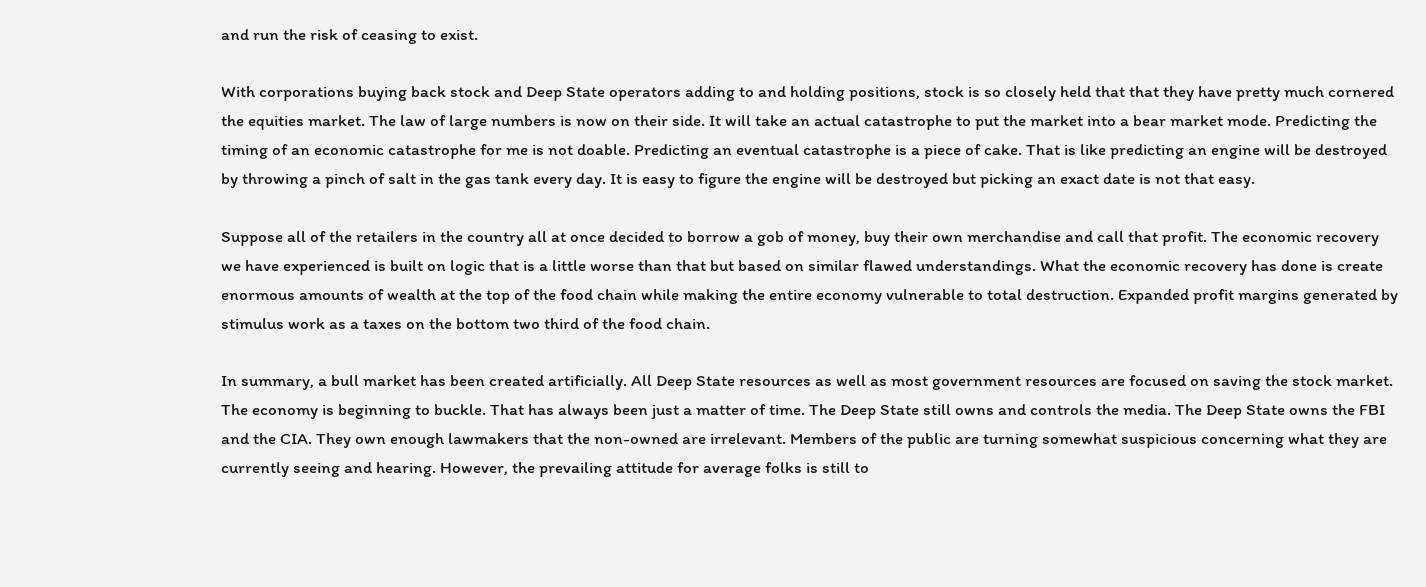and run the risk of ceasing to exist.

With corporations buying back stock and Deep State operators adding to and holding positions, stock is so closely held that that they have pretty much cornered the equities market. The law of large numbers is now on their side. It will take an actual catastrophe to put the market into a bear market mode. Predicting the timing of an economic catastrophe for me is not doable. Predicting an eventual catastrophe is a piece of cake. That is like predicting an engine will be destroyed by throwing a pinch of salt in the gas tank every day. It is easy to figure the engine will be destroyed but picking an exact date is not that easy.

Suppose all of the retailers in the country all at once decided to borrow a gob of money, buy their own merchandise and call that profit. The economic recovery we have experienced is built on logic that is a little worse than that but based on similar flawed understandings. What the economic recovery has done is create enormous amounts of wealth at the top of the food chain while making the entire economy vulnerable to total destruction. Expanded profit margins generated by stimulus work as a taxes on the bottom two third of the food chain.

In summary, a bull market has been created artificially. All Deep State resources as well as most government resources are focused on saving the stock market. The economy is beginning to buckle. That has always been just a matter of time. The Deep State still owns and controls the media. The Deep State owns the FBI and the CIA. They own enough lawmakers that the non-owned are irrelevant. Members of the public are turning somewhat suspicious concerning what they are currently seeing and hearing. However, the prevailing attitude for average folks is still to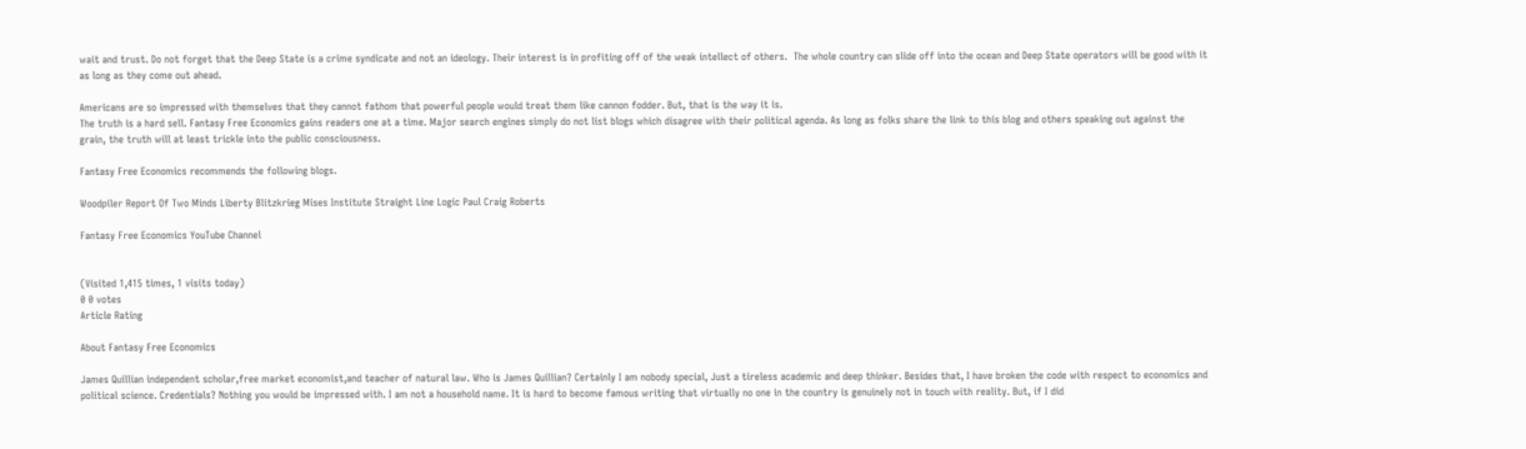wait and trust. Do not forget that the Deep State is a crime syndicate and not an ideology. Their interest is in profiting off of the weak intellect of others.  The whole country can slide off into the ocean and Deep State operators will be good with it as long as they come out ahead.

Americans are so impressed with themselves that they cannot fathom that powerful people would treat them like cannon fodder. But, that is the way it is.
The truth is a hard sell. Fantasy Free Economics gains readers one at a time. Major search engines simply do not list blogs which disagree with their political agenda. As long as folks share the link to this blog and others speaking out against the grain, the truth will at least trickle into the public consciousness.

Fantasy Free Economics recommends the following blogs.

Woodpiler Report Of Two Minds Liberty Blitzkrieg Mises Institute Straight Line Logic Paul Craig Roberts

Fantasy Free Economics YouTube Channel


(Visited 1,415 times, 1 visits today)
0 0 votes
Article Rating

About Fantasy Free Economics

James Quillian independent scholar,free market economist,and teacher of natural law. Who is James Quillian? Certainly I am nobody special, Just a tireless academic and deep thinker. Besides that, I have broken the code with respect to economics and political science. Credentials? Nothing you would be impressed with. I am not a household name. It is hard to become famous writing that virtually no one in the country is genuinely not in touch with reality. But, if I did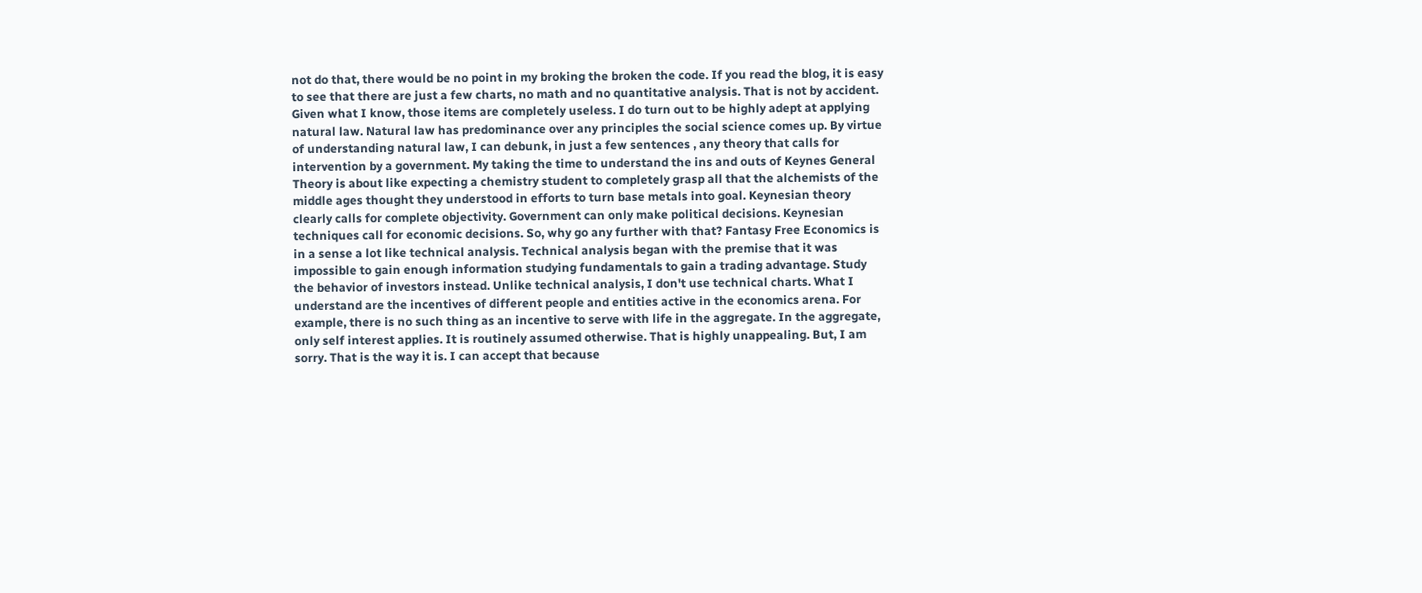not do that, there would be no point in my broking the broken the code. If you read the blog, it is easy to see that there are just a few charts, no math and no quantitative analysis. That is not by accident. Given what I know, those items are completely useless. I do turn out to be highly adept at applying natural law. Natural law has predominance over any principles the social science comes up. By virtue of understanding natural law, I can debunk, in just a few sentences , any theory that calls for intervention by a government. My taking the time to understand the ins and outs of Keynes General Theory is about like expecting a chemistry student to completely grasp all that the alchemists of the middle ages thought they understood in efforts to turn base metals into goal. Keynesian theory clearly calls for complete objectivity. Government can only make political decisions. Keynesian techniques call for economic decisions. So, why go any further with that? Fantasy Free Economics is in a sense a lot like technical analysis. Technical analysis began with the premise that it was impossible to gain enough information studying fundamentals to gain a trading advantage. Study the behavior of investors instead. Unlike technical analysis, I don't use technical charts. What I understand are the incentives of different people and entities active in the economics arena. For example, there is no such thing as an incentive to serve with life in the aggregate. In the aggregate, only self interest applies. It is routinely assumed otherwise. That is highly unappealing. But, I am sorry. That is the way it is. I can accept that because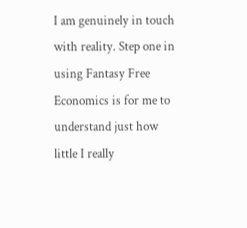I am genuinely in touch with reality. Step one in using Fantasy Free Economics is for me to understand just how little I really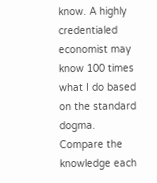know. A highly credentialed economist may know 100 times what I do based on the standard dogma. Compare the knowledge each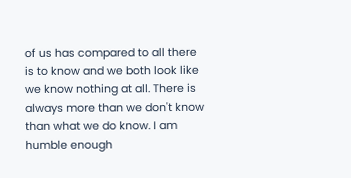of us has compared to all there is to know and we both look like we know nothing at all. There is always more than we don't know than what we do know. I am humble enough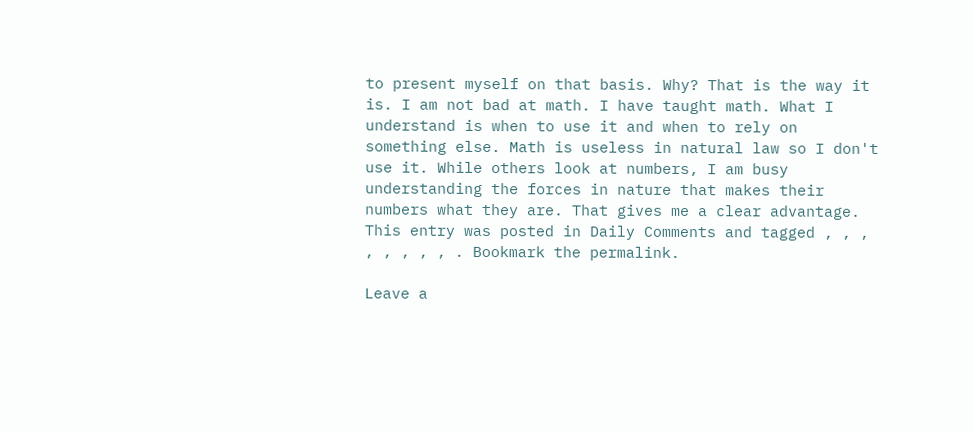to present myself on that basis. Why? That is the way it is. I am not bad at math. I have taught math. What I understand is when to use it and when to rely on something else. Math is useless in natural law so I don't use it. While others look at numbers, I am busy understanding the forces in nature that makes their numbers what they are. That gives me a clear advantage.
This entry was posted in Daily Comments and tagged , , , , , , , , . Bookmark the permalink.

Leave a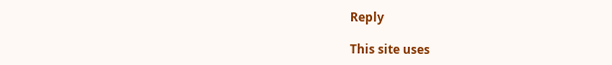Reply

This site uses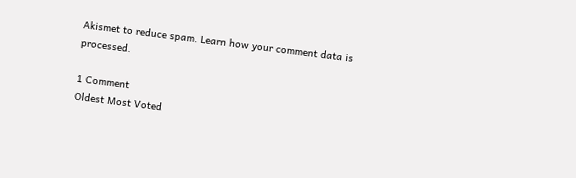Akismet to reduce spam. Learn how your comment data is processed.

1 Comment
Oldest Most Voted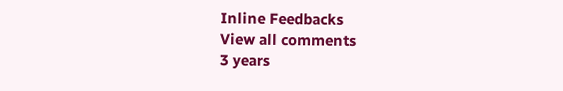Inline Feedbacks
View all comments
3 years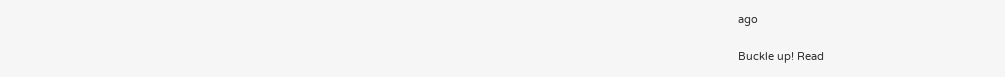ago

Buckle up! Read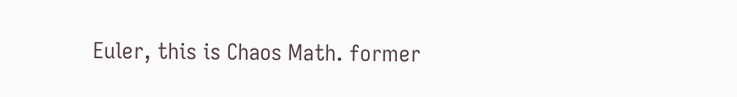Euler, this is Chaos Math. former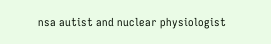nsa autist and nuclear physiologist